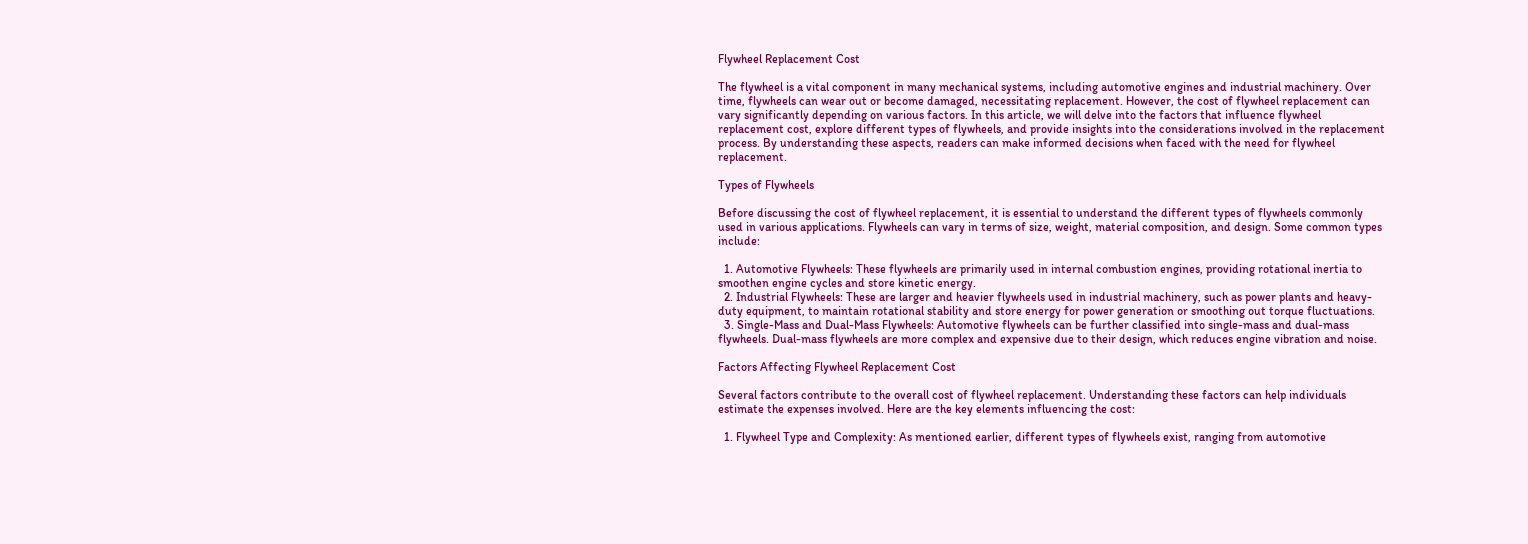Flywheel Replacement Cost

The flywheel is a vital component in many mechanical systems, including automotive engines and industrial machinery. Over time, flywheels can wear out or become damaged, necessitating replacement. However, the cost of flywheel replacement can vary significantly depending on various factors. In this article, we will delve into the factors that influence flywheel replacement cost, explore different types of flywheels, and provide insights into the considerations involved in the replacement process. By understanding these aspects, readers can make informed decisions when faced with the need for flywheel replacement.

Types of Flywheels

Before discussing the cost of flywheel replacement, it is essential to understand the different types of flywheels commonly used in various applications. Flywheels can vary in terms of size, weight, material composition, and design. Some common types include:

  1. Automotive Flywheels: These flywheels are primarily used in internal combustion engines, providing rotational inertia to smoothen engine cycles and store kinetic energy.
  2. Industrial Flywheels: These are larger and heavier flywheels used in industrial machinery, such as power plants and heavy-duty equipment, to maintain rotational stability and store energy for power generation or smoothing out torque fluctuations.
  3. Single-Mass and Dual-Mass Flywheels: Automotive flywheels can be further classified into single-mass and dual-mass flywheels. Dual-mass flywheels are more complex and expensive due to their design, which reduces engine vibration and noise.

Factors Affecting Flywheel Replacement Cost

Several factors contribute to the overall cost of flywheel replacement. Understanding these factors can help individuals estimate the expenses involved. Here are the key elements influencing the cost:

  1. Flywheel Type and Complexity: As mentioned earlier, different types of flywheels exist, ranging from automotive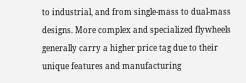to industrial, and from single-mass to dual-mass designs. More complex and specialized flywheels generally carry a higher price tag due to their unique features and manufacturing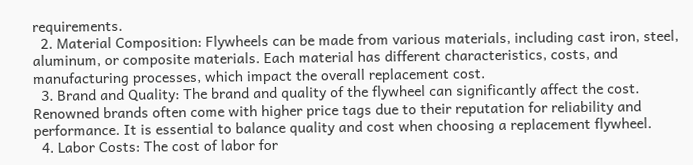requirements.
  2. Material Composition: Flywheels can be made from various materials, including cast iron, steel, aluminum, or composite materials. Each material has different characteristics, costs, and manufacturing processes, which impact the overall replacement cost.
  3. Brand and Quality: The brand and quality of the flywheel can significantly affect the cost. Renowned brands often come with higher price tags due to their reputation for reliability and performance. It is essential to balance quality and cost when choosing a replacement flywheel.
  4. Labor Costs: The cost of labor for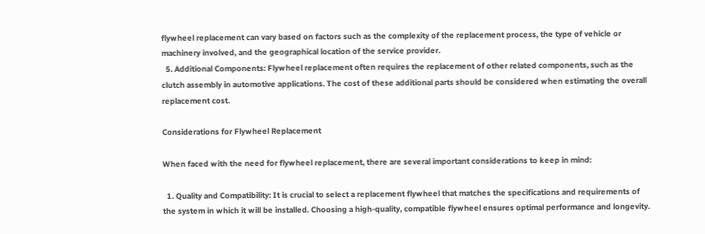flywheel replacement can vary based on factors such as the complexity of the replacement process, the type of vehicle or machinery involved, and the geographical location of the service provider.
  5. Additional Components: Flywheel replacement often requires the replacement of other related components, such as the clutch assembly in automotive applications. The cost of these additional parts should be considered when estimating the overall replacement cost.

Considerations for Flywheel Replacement

When faced with the need for flywheel replacement, there are several important considerations to keep in mind:

  1. Quality and Compatibility: It is crucial to select a replacement flywheel that matches the specifications and requirements of the system in which it will be installed. Choosing a high-quality, compatible flywheel ensures optimal performance and longevity.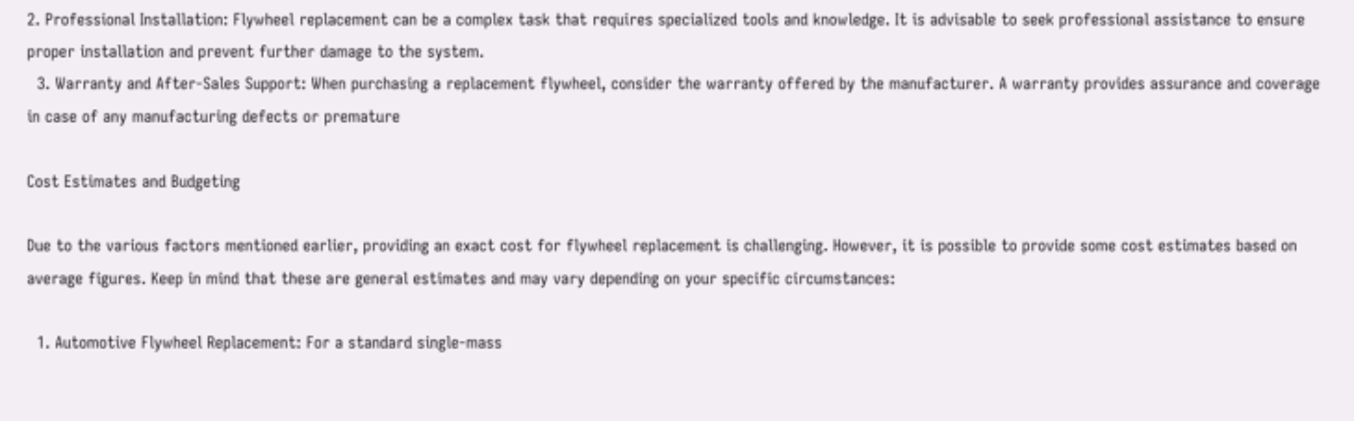2. Professional Installation: Flywheel replacement can be a complex task that requires specialized tools and knowledge. It is advisable to seek professional assistance to ensure proper installation and prevent further damage to the system.
  3. Warranty and After-Sales Support: When purchasing a replacement flywheel, consider the warranty offered by the manufacturer. A warranty provides assurance and coverage in case of any manufacturing defects or premature

Cost Estimates and Budgeting

Due to the various factors mentioned earlier, providing an exact cost for flywheel replacement is challenging. However, it is possible to provide some cost estimates based on average figures. Keep in mind that these are general estimates and may vary depending on your specific circumstances:

  1. Automotive Flywheel Replacement: For a standard single-mass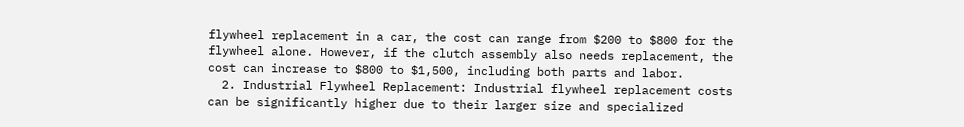flywheel replacement in a car, the cost can range from $200 to $800 for the flywheel alone. However, if the clutch assembly also needs replacement, the cost can increase to $800 to $1,500, including both parts and labor.
  2. Industrial Flywheel Replacement: Industrial flywheel replacement costs can be significantly higher due to their larger size and specialized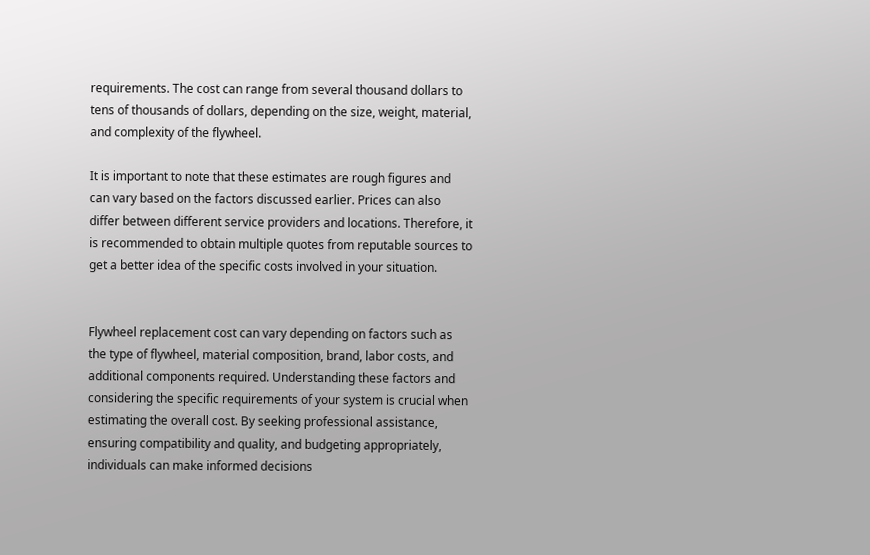requirements. The cost can range from several thousand dollars to tens of thousands of dollars, depending on the size, weight, material, and complexity of the flywheel.

It is important to note that these estimates are rough figures and can vary based on the factors discussed earlier. Prices can also differ between different service providers and locations. Therefore, it is recommended to obtain multiple quotes from reputable sources to get a better idea of the specific costs involved in your situation.


Flywheel replacement cost can vary depending on factors such as the type of flywheel, material composition, brand, labor costs, and additional components required. Understanding these factors and considering the specific requirements of your system is crucial when estimating the overall cost. By seeking professional assistance, ensuring compatibility and quality, and budgeting appropriately, individuals can make informed decisions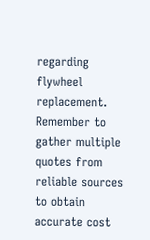regarding flywheel replacement. Remember to gather multiple quotes from reliable sources to obtain accurate cost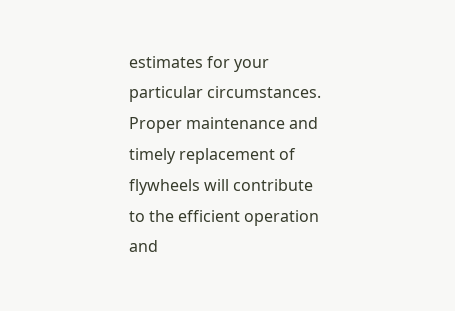estimates for your particular circumstances. Proper maintenance and timely replacement of flywheels will contribute to the efficient operation and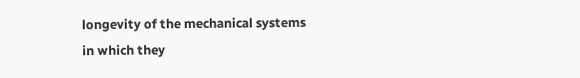longevity of the mechanical systems in which they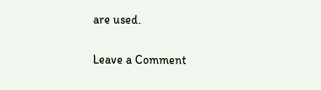are used.

Leave a Comment